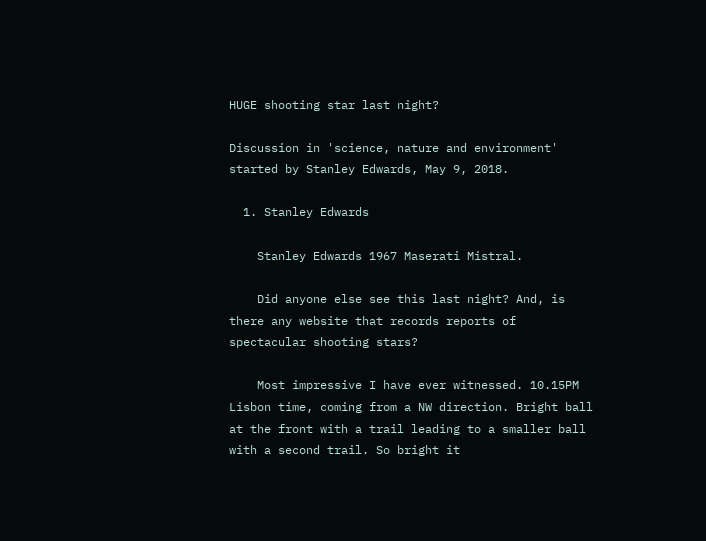HUGE shooting star last night?

Discussion in 'science, nature and environment' started by Stanley Edwards, May 9, 2018.

  1. Stanley Edwards

    Stanley Edwards 1967 Maserati Mistral.

    Did anyone else see this last night? And, is there any website that records reports of spectacular shooting stars?

    Most impressive I have ever witnessed. 10.15PM Lisbon time, coming from a NW direction. Bright ball at the front with a trail leading to a smaller ball with a second trail. So bright it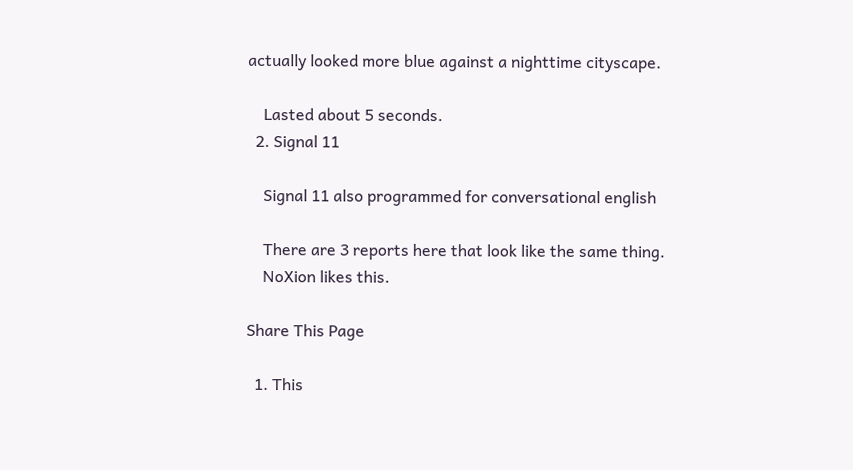actually looked more blue against a nighttime cityscape.

    Lasted about 5 seconds.
  2. Signal 11

    Signal 11 also programmed for conversational english

    There are 3 reports here that look like the same thing.
    NoXion likes this.

Share This Page

  1. This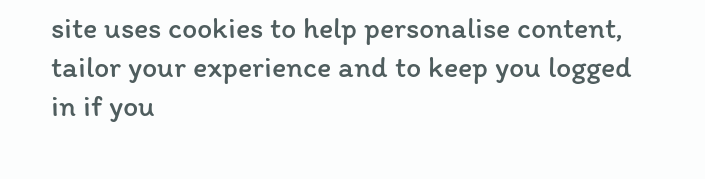site uses cookies to help personalise content, tailor your experience and to keep you logged in if you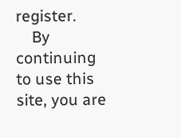register.
    By continuing to use this site, you are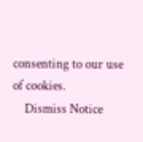consenting to our use of cookies.
    Dismiss Notice